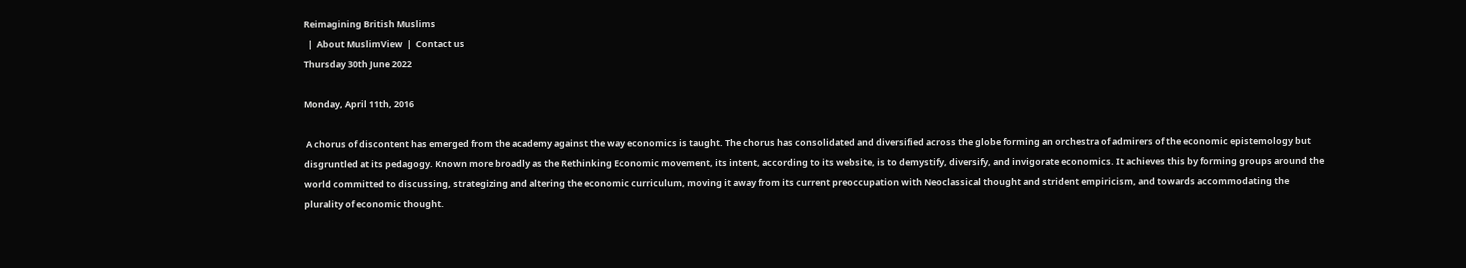Reimagining British Muslims
  |  About MuslimView  |  Contact us
Thursday 30th June 2022

Monday, April 11th, 2016

 A chorus of discontent has emerged from the academy against the way economics is taught. The chorus has consolidated and diversified across the globe forming an orchestra of admirers of the economic epistemology but disgruntled at its pedagogy. Known more broadly as the Rethinking Economic movement, its intent, according to its website, is to demystify, diversify, and invigorate economics. It achieves this by forming groups around the world committed to discussing, strategizing and altering the economic curriculum, moving it away from its current preoccupation with Neoclassical thought and strident empiricism, and towards accommodating the plurality of economic thought.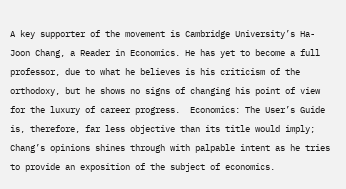A key supporter of the movement is Cambridge University’s Ha-Joon Chang, a Reader in Economics. He has yet to become a full professor, due to what he believes is his criticism of the orthodoxy, but he shows no signs of changing his point of view for the luxury of career progress.  Economics: The User’s Guide is, therefore, far less objective than its title would imply; Chang’s opinions shines through with palpable intent as he tries to provide an exposition of the subject of economics.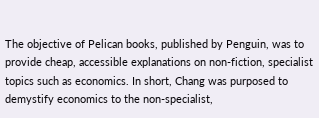The objective of Pelican books, published by Penguin, was to provide cheap, accessible explanations on non-fiction, specialist topics such as economics. In short, Chang was purposed to demystify economics to the non-specialist,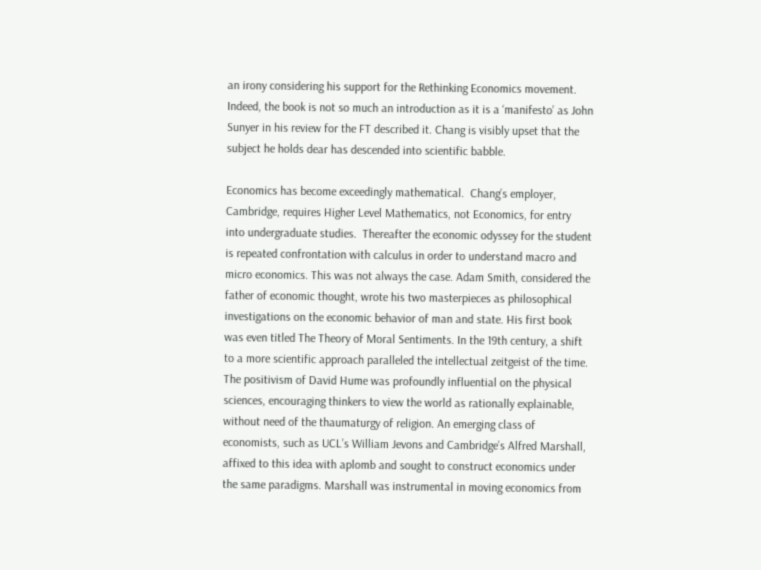an irony considering his support for the Rethinking Economics movement. Indeed, the book is not so much an introduction as it is a ‘manifesto’ as John Sunyer in his review for the FT described it. Chang is visibly upset that the subject he holds dear has descended into scientific babble.

Economics has become exceedingly mathematical.  Chang’s employer, Cambridge, requires Higher Level Mathematics, not Economics, for entry into undergraduate studies.  Thereafter the economic odyssey for the student is repeated confrontation with calculus in order to understand macro and micro economics. This was not always the case. Adam Smith, considered the father of economic thought, wrote his two masterpieces as philosophical investigations on the economic behavior of man and state. His first book was even titled The Theory of Moral Sentiments. In the 19th century, a shift to a more scientific approach paralleled the intellectual zeitgeist of the time. The positivism of David Hume was profoundly influential on the physical sciences, encouraging thinkers to view the world as rationally explainable, without need of the thaumaturgy of religion. An emerging class of economists, such as UCL’s William Jevons and Cambridge’s Alfred Marshall, affixed to this idea with aplomb and sought to construct economics under the same paradigms. Marshall was instrumental in moving economics from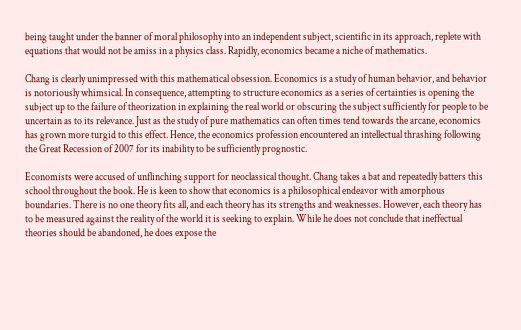being taught under the banner of moral philosophy into an independent subject, scientific in its approach, replete with equations that would not be amiss in a physics class. Rapidly, economics became a niche of mathematics.

Chang is clearly unimpressed with this mathematical obsession. Economics is a study of human behavior, and behavior is notoriously whimsical. In consequence, attempting to structure economics as a series of certainties is opening the subject up to the failure of theorization in explaining the real world or obscuring the subject sufficiently for people to be uncertain as to its relevance. Just as the study of pure mathematics can often times tend towards the arcane, economics has grown more turgid to this effect. Hence, the economics profession encountered an intellectual thrashing following the Great Recession of 2007 for its inability to be sufficiently prognostic.

Economists were accused of unflinching support for neoclassical thought. Chang takes a bat and repeatedly batters this school throughout the book. He is keen to show that economics is a philosophical endeavor with amorphous boundaries. There is no one theory fits all, and each theory has its strengths and weaknesses. However, each theory has to be measured against the reality of the world it is seeking to explain. While he does not conclude that ineffectual theories should be abandoned, he does expose the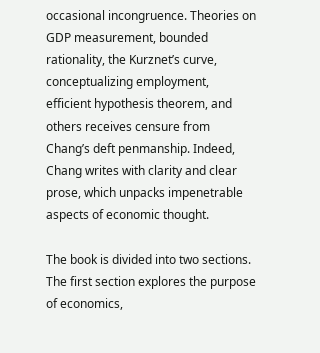occasional incongruence. Theories on GDP measurement, bounded rationality, the Kurznet’s curve, conceptualizing employment, efficient hypothesis theorem, and others receives censure from Chang’s deft penmanship. Indeed, Chang writes with clarity and clear prose, which unpacks impenetrable aspects of economic thought.

The book is divided into two sections. The first section explores the purpose of economics,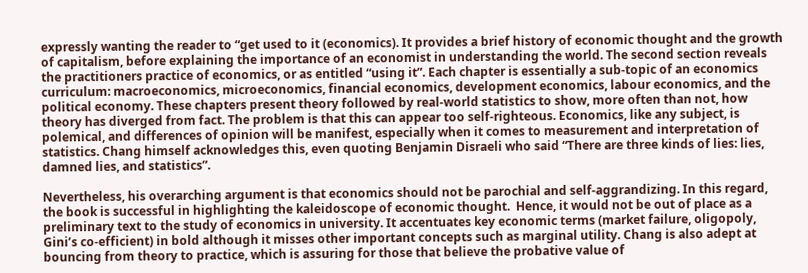expressly wanting the reader to “get used to it (economics). It provides a brief history of economic thought and the growth of capitalism, before explaining the importance of an economist in understanding the world. The second section reveals the practitioners practice of economics, or as entitled “using it”. Each chapter is essentially a sub-topic of an economics curriculum: macroeconomics, microeconomics, financial economics, development economics, labour economics, and the political economy. These chapters present theory followed by real-world statistics to show, more often than not, how theory has diverged from fact. The problem is that this can appear too self-righteous. Economics, like any subject, is polemical, and differences of opinion will be manifest, especially when it comes to measurement and interpretation of statistics. Chang himself acknowledges this, even quoting Benjamin Disraeli who said “There are three kinds of lies: lies, damned lies, and statistics”.

Nevertheless, his overarching argument is that economics should not be parochial and self-aggrandizing. In this regard, the book is successful in highlighting the kaleidoscope of economic thought.  Hence, it would not be out of place as a preliminary text to the study of economics in university. It accentuates key economic terms (market failure, oligopoly, Gini’s co-efficient) in bold although it misses other important concepts such as marginal utility. Chang is also adept at bouncing from theory to practice, which is assuring for those that believe the probative value of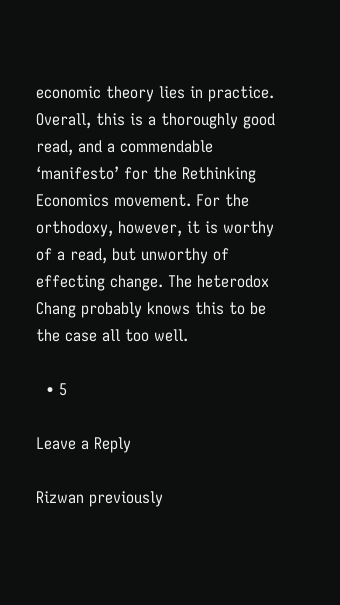economic theory lies in practice.  Overall, this is a thoroughly good read, and a commendable ‘manifesto’ for the Rethinking Economics movement. For the orthodoxy, however, it is worthy of a read, but unworthy of effecting change. The heterodox Chang probably knows this to be the case all too well.

  • 5

Leave a Reply

Rizwan previously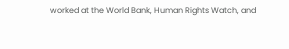worked at the World Bank, Human Rights Watch, and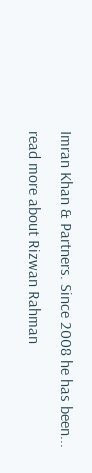Imran Khan & Partners. Since 2008 he has been...
read more about Rizwan Rahman